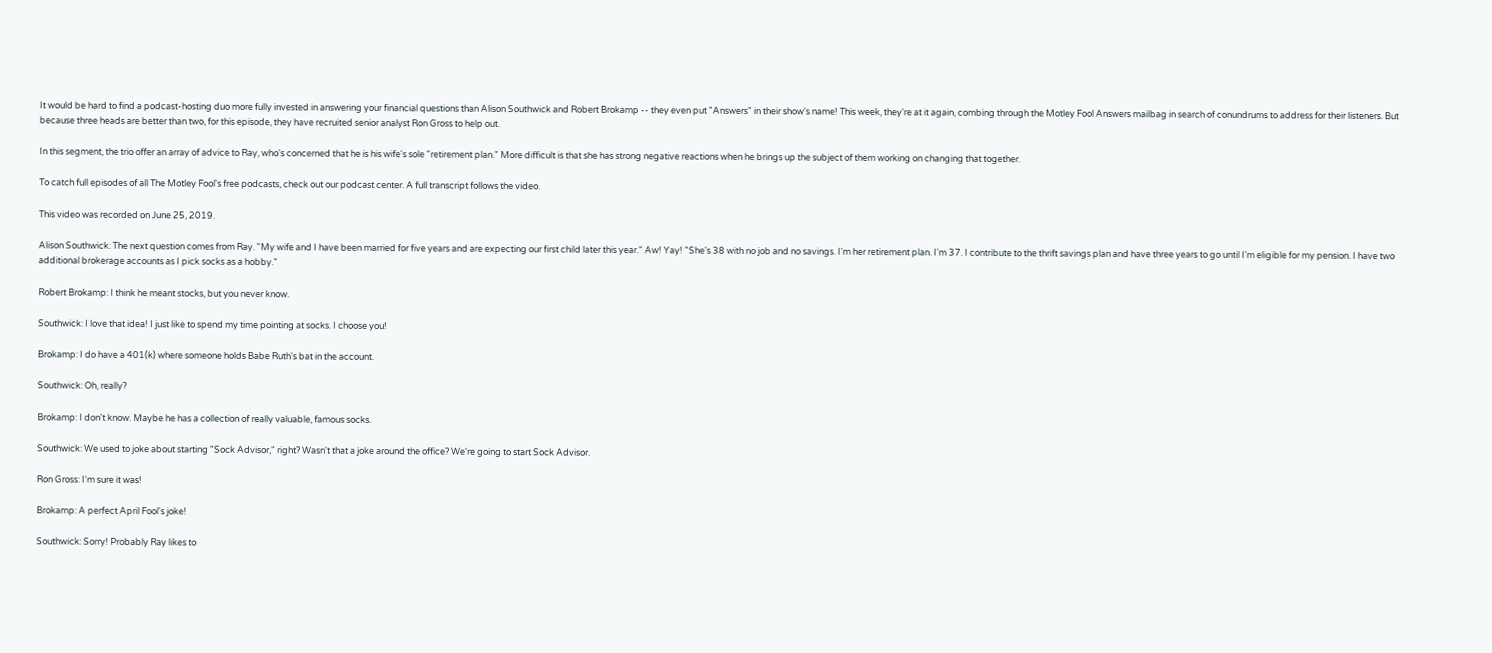It would be hard to find a podcast-hosting duo more fully invested in answering your financial questions than Alison Southwick and Robert Brokamp -- they even put "Answers" in their show's name! This week, they're at it again, combing through the Motley Fool Answers mailbag in search of conundrums to address for their listeners. But because three heads are better than two, for this episode, they have recruited senior analyst Ron Gross to help out.

In this segment, the trio offer an array of advice to Ray, who's concerned that he is his wife's sole "retirement plan." More difficult is that she has strong negative reactions when he brings up the subject of them working on changing that together.

To catch full episodes of all The Motley Fool's free podcasts, check out our podcast center. A full transcript follows the video.

This video was recorded on June 25, 2019.

Alison Southwick: The next question comes from Ray. "My wife and I have been married for five years and are expecting our first child later this year." Aw! Yay! "She's 38 with no job and no savings. I'm her retirement plan. I'm 37. I contribute to the thrift savings plan and have three years to go until I'm eligible for my pension. I have two additional brokerage accounts as I pick socks as a hobby."

Robert Brokamp: I think he meant stocks, but you never know.

Southwick: I love that idea! I just like to spend my time pointing at socks. I choose you!

Brokamp: I do have a 401(k) where someone holds Babe Ruth's bat in the account.

Southwick: Oh, really?

Brokamp: I don't know. Maybe he has a collection of really valuable, famous socks.

Southwick: We used to joke about starting "Sock Advisor," right? Wasn't that a joke around the office? We're going to start Sock Advisor.

Ron Gross: I'm sure it was!

Brokamp: A perfect April Fool's joke!

Southwick: Sorry! Probably Ray likes to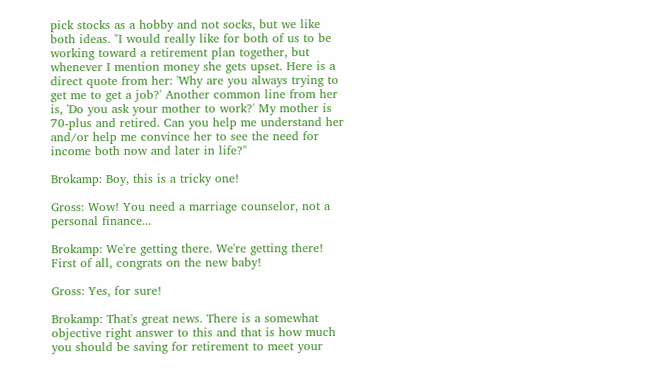pick stocks as a hobby and not socks, but we like both ideas. "I would really like for both of us to be working toward a retirement plan together, but whenever I mention money she gets upset. Here is a direct quote from her: 'Why are you always trying to get me to get a job?' Another common line from her is, 'Do you ask your mother to work?' My mother is 70-plus and retired. Can you help me understand her and/or help me convince her to see the need for income both now and later in life?"

Brokamp: Boy, this is a tricky one!

Gross: Wow! You need a marriage counselor, not a personal finance...

Brokamp: We're getting there. We're getting there! First of all, congrats on the new baby!

Gross: Yes, for sure!

Brokamp: That's great news. There is a somewhat objective right answer to this and that is how much you should be saving for retirement to meet your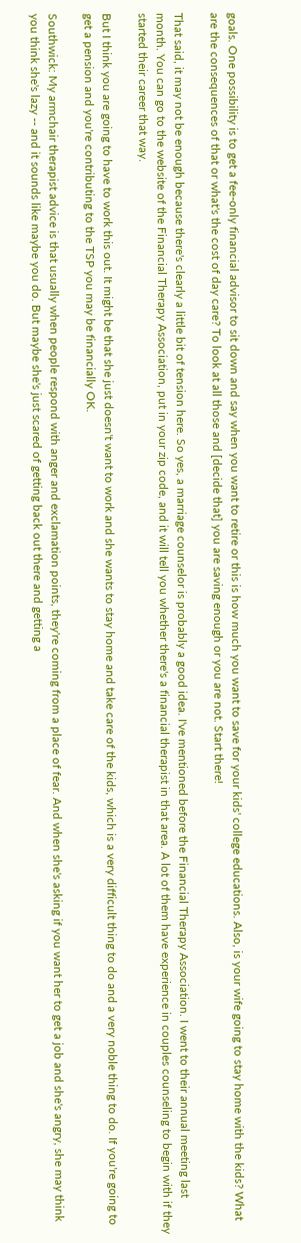goals. One possibility is to get a fee-only financial advisor to sit down and say when you want to retire or this is how much you want to save for your kids' college educations. Also, is your wife going to stay home with the kids? What are the consequences of that or what's the cost of day care? To look at all those and [decide that] you are saving enough or you are not. Start there!

That said, it may not be enough because there's clearly a little bit of tension here. So yes, a marriage counselor is probably a good idea. I've mentioned before the Financial Therapy Association. I went to their annual meeting last month. You can go to the website of the Financial Therapy Association, put in your zip code, and it will tell you whether there's a financial therapist in that area. A lot of them have experience in couples counseling to begin with if they started their career that way.

But I think you are going to have to work this out. It might be that she just doesn't want to work and she wants to stay home and take care of the kids, which is a very difficult thing to do and a very noble thing to do. If you're going to get a pension and you're contributing to the TSP you may be financially OK.

Southwick: My armchair therapist advice is that usually when people respond with anger and exclamation points, they're coming from a place of fear. And when she's asking if you want her to get a job and she's angry, she may think you think she's lazy -- and it sounds like maybe you do. But maybe she's just scared of getting back out there and getting a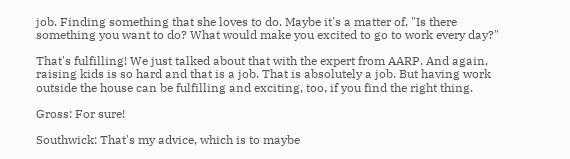job. Finding something that she loves to do. Maybe it's a matter of, "Is there something you want to do? What would make you excited to go to work every day?"

That's fulfilling! We just talked about that with the expert from AARP. And again, raising kids is so hard and that is a job. That is absolutely a job. But having work outside the house can be fulfilling and exciting, too, if you find the right thing.

Gross: For sure!

Southwick: That's my advice, which is to maybe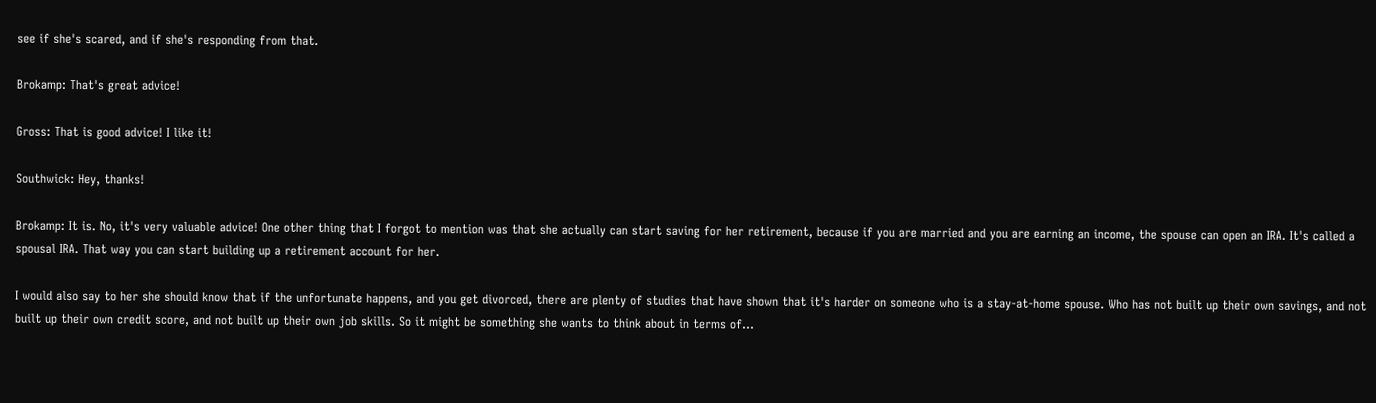see if she's scared, and if she's responding from that.

Brokamp: That's great advice!

Gross: That is good advice! I like it!

Southwick: Hey, thanks!

Brokamp: It is. No, it's very valuable advice! One other thing that I forgot to mention was that she actually can start saving for her retirement, because if you are married and you are earning an income, the spouse can open an IRA. It's called a spousal IRA. That way you can start building up a retirement account for her.

I would also say to her she should know that if the unfortunate happens, and you get divorced, there are plenty of studies that have shown that it's harder on someone who is a stay-at-home spouse. Who has not built up their own savings, and not built up their own credit score, and not built up their own job skills. So it might be something she wants to think about in terms of...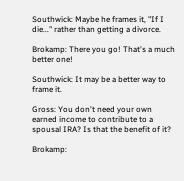Southwick: Maybe he frames it, "If I die..." rather than getting a divorce.

Brokamp: There you go! That's a much better one!

Southwick: It may be a better way to frame it.

Gross: You don't need your own earned income to contribute to a spousal IRA? Is that the benefit of it?

Brokamp: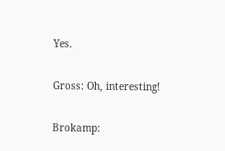Yes.

Gross: Oh, interesting!

Brokamp: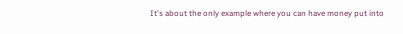It's about the only example where you can have money put into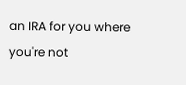an IRA for you where you're not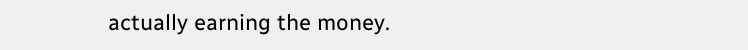actually earning the money.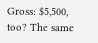Gross: $5,500, too? The same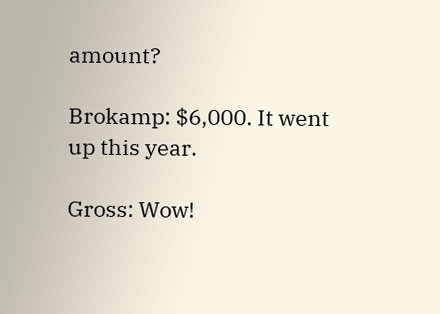amount?

Brokamp: $6,000. It went up this year.

Gross: Wow!